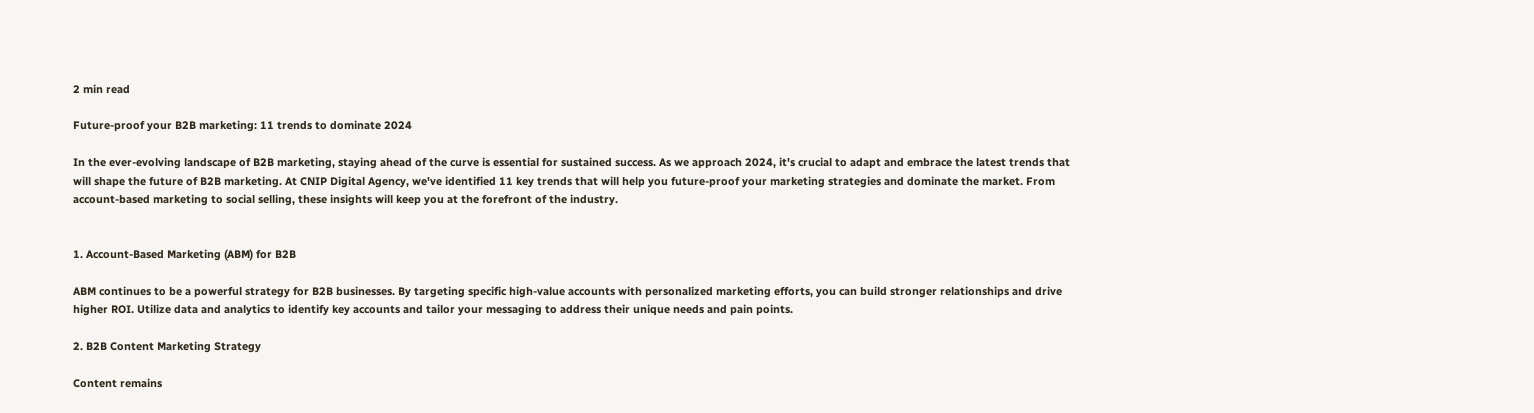2 min read

Future-proof your B2B marketing: 11 trends to dominate 2024

In the ever-evolving landscape of B2B marketing, staying ahead of the curve is essential for sustained success. As we approach 2024, it's crucial to adapt and embrace the latest trends that will shape the future of B2B marketing. At CNIP Digital Agency, we've identified 11 key trends that will help you future-proof your marketing strategies and dominate the market. From account-based marketing to social selling, these insights will keep you at the forefront of the industry.


1. Account-Based Marketing (ABM) for B2B

ABM continues to be a powerful strategy for B2B businesses. By targeting specific high-value accounts with personalized marketing efforts, you can build stronger relationships and drive higher ROI. Utilize data and analytics to identify key accounts and tailor your messaging to address their unique needs and pain points.

2. B2B Content Marketing Strategy

Content remains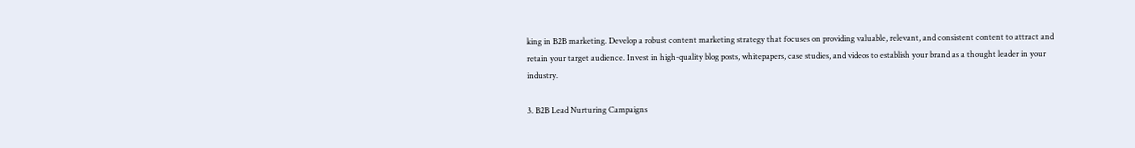king in B2B marketing. Develop a robust content marketing strategy that focuses on providing valuable, relevant, and consistent content to attract and retain your target audience. Invest in high-quality blog posts, whitepapers, case studies, and videos to establish your brand as a thought leader in your industry.

3. B2B Lead Nurturing Campaigns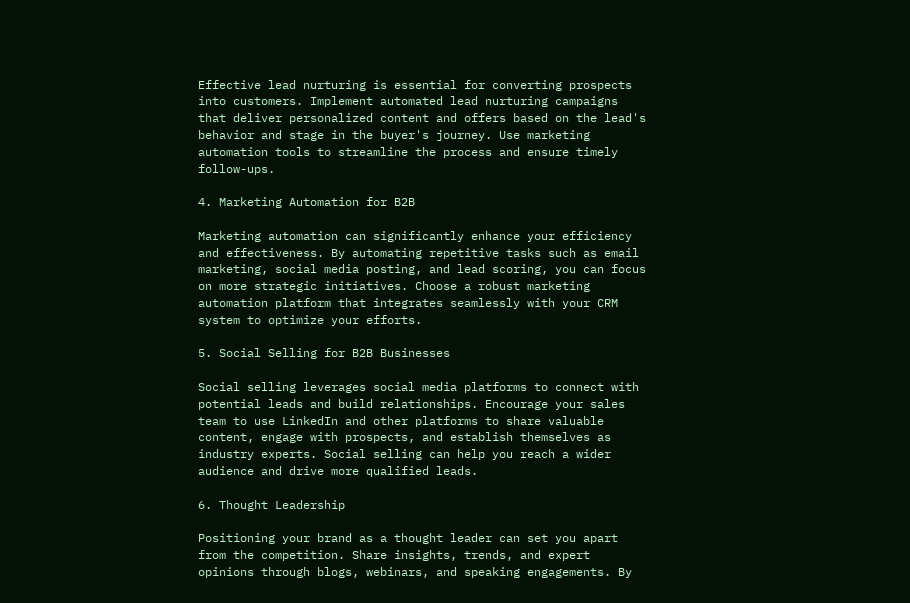Effective lead nurturing is essential for converting prospects into customers. Implement automated lead nurturing campaigns that deliver personalized content and offers based on the lead's behavior and stage in the buyer's journey. Use marketing automation tools to streamline the process and ensure timely follow-ups.

4. Marketing Automation for B2B

Marketing automation can significantly enhance your efficiency and effectiveness. By automating repetitive tasks such as email marketing, social media posting, and lead scoring, you can focus on more strategic initiatives. Choose a robust marketing automation platform that integrates seamlessly with your CRM system to optimize your efforts.

5. Social Selling for B2B Businesses

Social selling leverages social media platforms to connect with potential leads and build relationships. Encourage your sales team to use LinkedIn and other platforms to share valuable content, engage with prospects, and establish themselves as industry experts. Social selling can help you reach a wider audience and drive more qualified leads.

6. Thought Leadership

Positioning your brand as a thought leader can set you apart from the competition. Share insights, trends, and expert opinions through blogs, webinars, and speaking engagements. By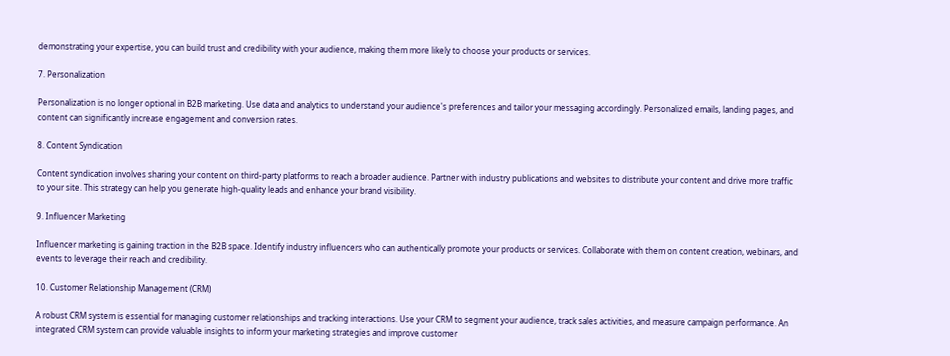demonstrating your expertise, you can build trust and credibility with your audience, making them more likely to choose your products or services.

7. Personalization

Personalization is no longer optional in B2B marketing. Use data and analytics to understand your audience's preferences and tailor your messaging accordingly. Personalized emails, landing pages, and content can significantly increase engagement and conversion rates.

8. Content Syndication

Content syndication involves sharing your content on third-party platforms to reach a broader audience. Partner with industry publications and websites to distribute your content and drive more traffic to your site. This strategy can help you generate high-quality leads and enhance your brand visibility.

9. Influencer Marketing

Influencer marketing is gaining traction in the B2B space. Identify industry influencers who can authentically promote your products or services. Collaborate with them on content creation, webinars, and events to leverage their reach and credibility.

10. Customer Relationship Management (CRM)

A robust CRM system is essential for managing customer relationships and tracking interactions. Use your CRM to segment your audience, track sales activities, and measure campaign performance. An integrated CRM system can provide valuable insights to inform your marketing strategies and improve customer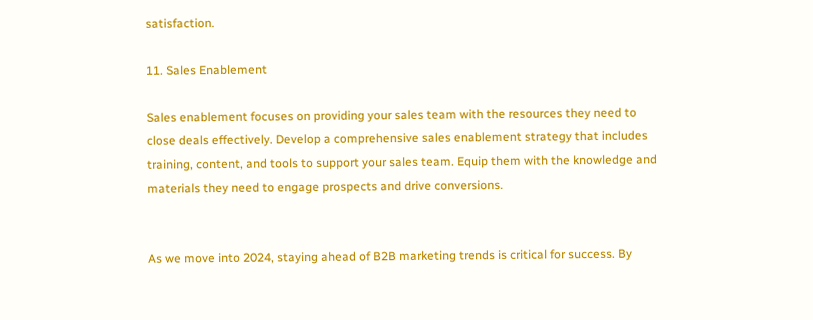satisfaction.

11. Sales Enablement

Sales enablement focuses on providing your sales team with the resources they need to close deals effectively. Develop a comprehensive sales enablement strategy that includes training, content, and tools to support your sales team. Equip them with the knowledge and materials they need to engage prospects and drive conversions.


As we move into 2024, staying ahead of B2B marketing trends is critical for success. By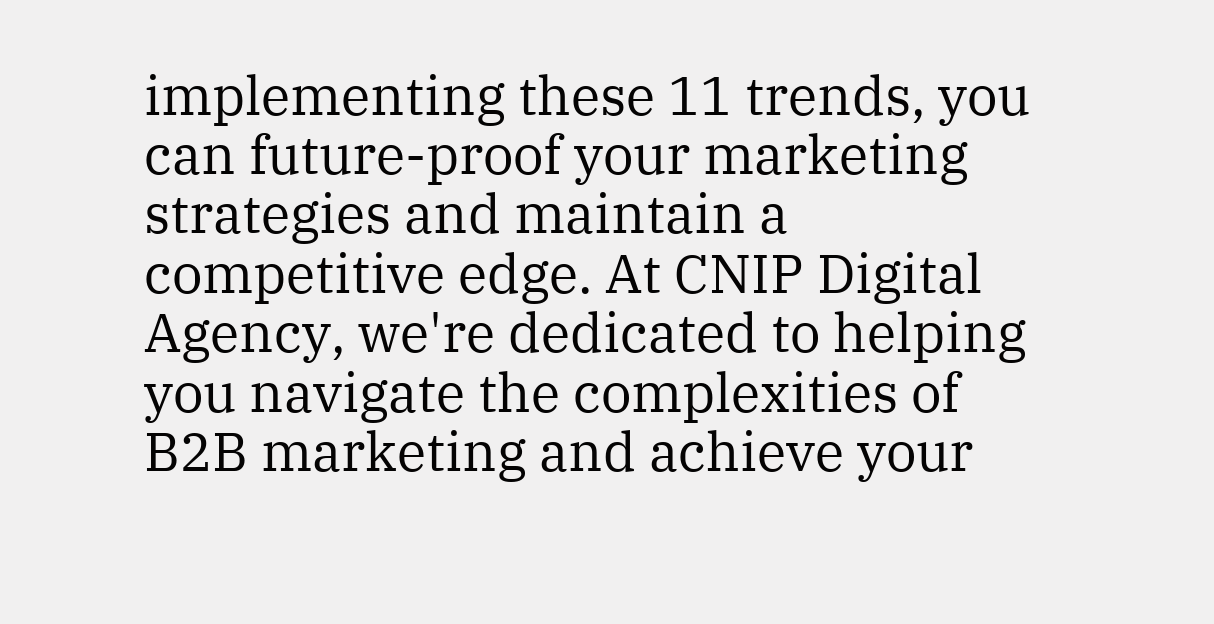implementing these 11 trends, you can future-proof your marketing strategies and maintain a competitive edge. At CNIP Digital Agency, we're dedicated to helping you navigate the complexities of B2B marketing and achieve your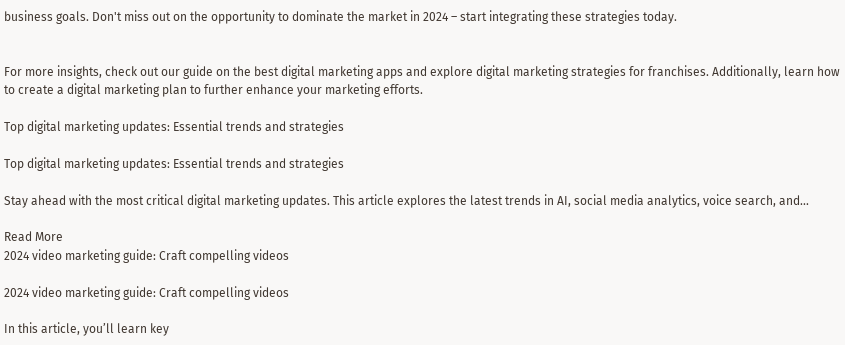business goals. Don't miss out on the opportunity to dominate the market in 2024 – start integrating these strategies today.


For more insights, check out our guide on the best digital marketing apps and explore digital marketing strategies for franchises. Additionally, learn how to create a digital marketing plan to further enhance your marketing efforts.

Top digital marketing updates: Essential trends and strategies

Top digital marketing updates: Essential trends and strategies

Stay ahead with the most critical digital marketing updates. This article explores the latest trends in AI, social media analytics, voice search, and...

Read More
2024 video marketing guide: Craft compelling videos

2024 video marketing guide: Craft compelling videos

In this article, you’ll learn key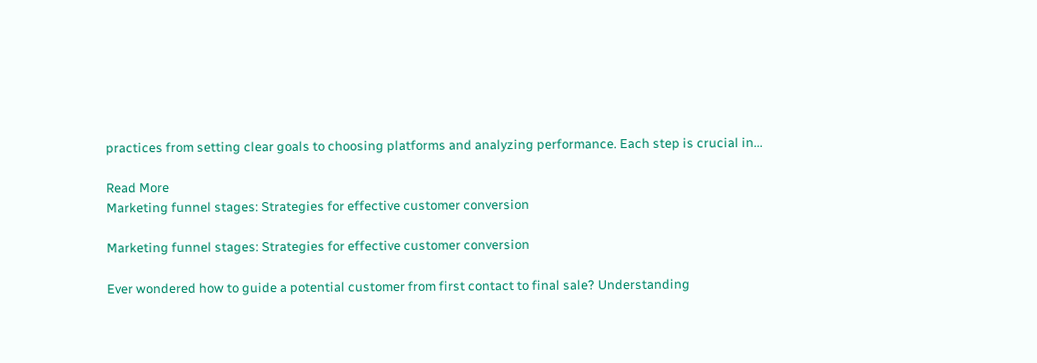practices from setting clear goals to choosing platforms and analyzing performance. Each step is crucial in...

Read More
Marketing funnel stages: Strategies for effective customer conversion

Marketing funnel stages: Strategies for effective customer conversion

Ever wondered how to guide a potential customer from first contact to final sale? Understanding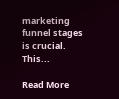marketing funnel stages is crucial. This...

Read More